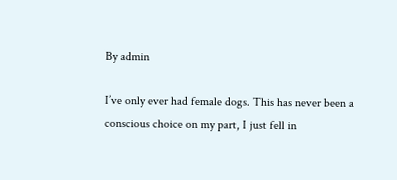By admin

I’ve only ever had female dogs. This has never been a conscious choice on my part, I just fell in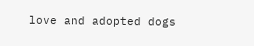love and adopted dogs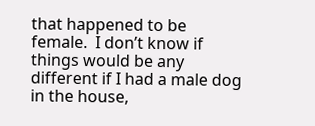that happened to be female.  I don’t know if things would be any different if I had a male dog in the house,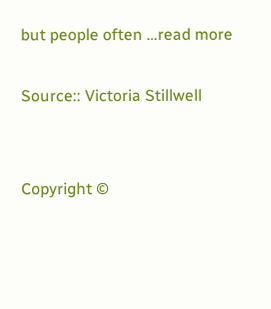but people often …read more

Source:: Victoria Stillwell


Copyright ©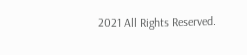2021 All Rights Reserved.